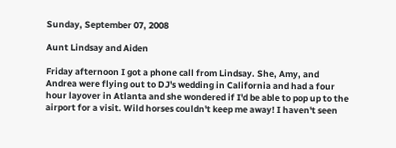Sunday, September 07, 2008

Aunt Lindsay and Aiden

Friday afternoon I got a phone call from Lindsay. She, Amy, and Andrea were flying out to DJ's wedding in California and had a four hour layover in Atlanta and she wondered if I'd be able to pop up to the airport for a visit. Wild horses couldn't keep me away! I haven't seen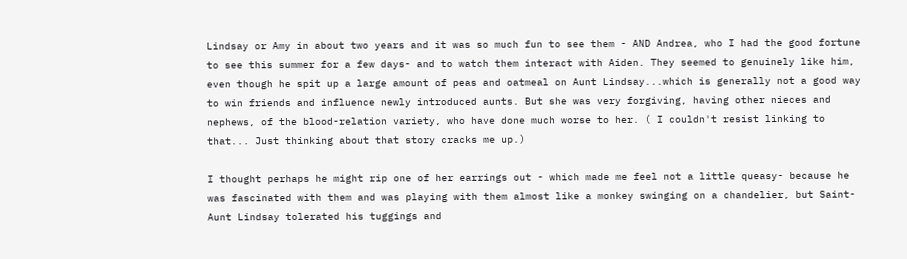Lindsay or Amy in about two years and it was so much fun to see them - AND Andrea, who I had the good fortune to see this summer for a few days- and to watch them interact with Aiden. They seemed to genuinely like him, even though he spit up a large amount of peas and oatmeal on Aunt Lindsay...which is generally not a good way to win friends and influence newly introduced aunts. But she was very forgiving, having other nieces and nephews, of the blood-relation variety, who have done much worse to her. ( I couldn't resist linking to that... Just thinking about that story cracks me up.)

I thought perhaps he might rip one of her earrings out - which made me feel not a little queasy- because he was fascinated with them and was playing with them almost like a monkey swinging on a chandelier, but Saint-Aunt Lindsay tolerated his tuggings and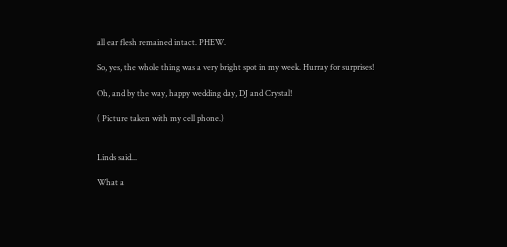all ear flesh remained intact. PHEW.

So, yes, the whole thing was a very bright spot in my week. Hurray for surprises!

Oh, and by the way, happy wedding day, DJ and Crystal!

( Picture taken with my cell phone.)


Linds said...

What a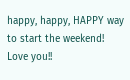happy, happy, HAPPY way to start the weekend!
Love you!!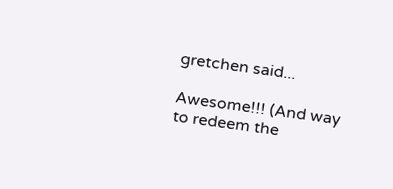gretchen said...

Awesome!!! (And way to redeem the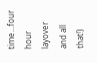time...four hour layover and all that!)